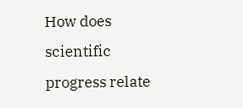How does scientific progress relate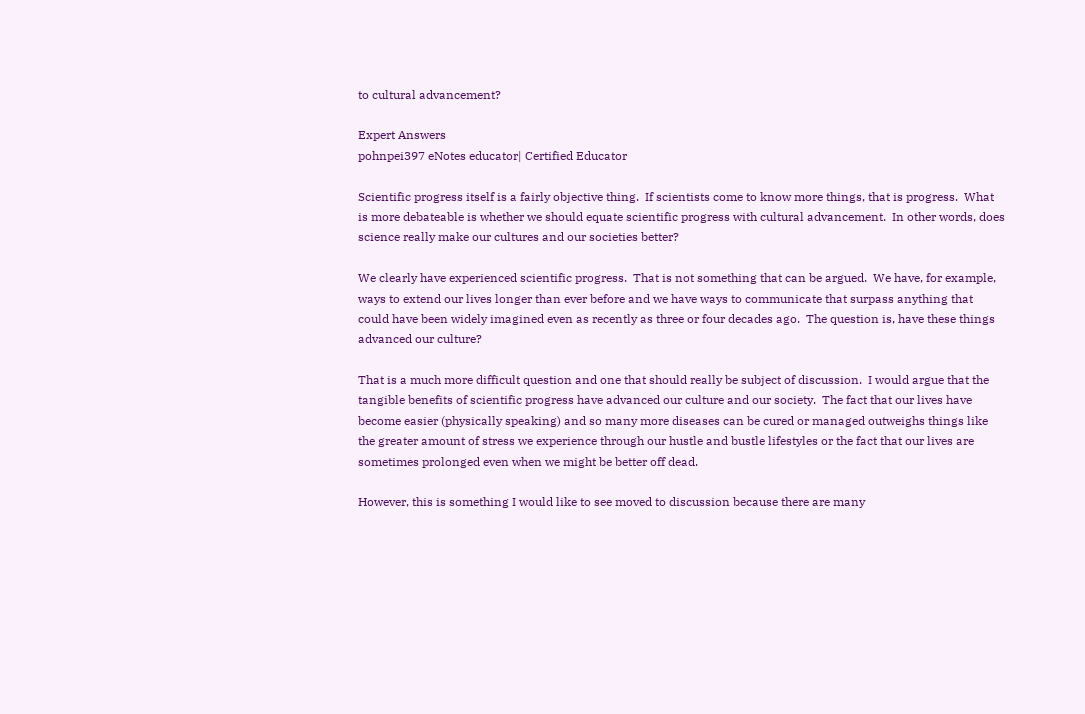to cultural advancement?

Expert Answers
pohnpei397 eNotes educator| Certified Educator

Scientific progress itself is a fairly objective thing.  If scientists come to know more things, that is progress.  What is more debateable is whether we should equate scientific progress with cultural advancement.  In other words, does science really make our cultures and our societies better?

We clearly have experienced scientific progress.  That is not something that can be argued.  We have, for example, ways to extend our lives longer than ever before and we have ways to communicate that surpass anything that could have been widely imagined even as recently as three or four decades ago.  The question is, have these things advanced our culture?

That is a much more difficult question and one that should really be subject of discussion.  I would argue that the tangible benefits of scientific progress have advanced our culture and our society.  The fact that our lives have become easier (physically speaking) and so many more diseases can be cured or managed outweighs things like the greater amount of stress we experience through our hustle and bustle lifestyles or the fact that our lives are sometimes prolonged even when we might be better off dead.

However, this is something I would like to see moved to discussion because there are many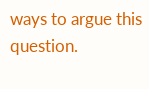ways to argue this question.